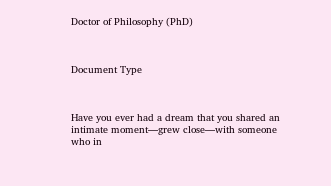Doctor of Philosophy (PhD)



Document Type



Have you ever had a dream that you shared an intimate moment—grew close—with someone who in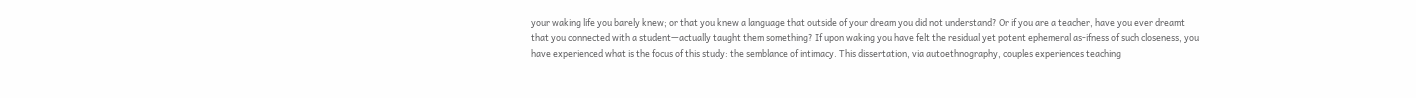your waking life you barely knew; or that you knew a language that outside of your dream you did not understand? Or if you are a teacher, have you ever dreamt that you connected with a student—actually taught them something? If upon waking you have felt the residual yet potent ephemeral as-ifness of such closeness, you have experienced what is the focus of this study: the semblance of intimacy. This dissertation, via autoethnography, couples experiences teaching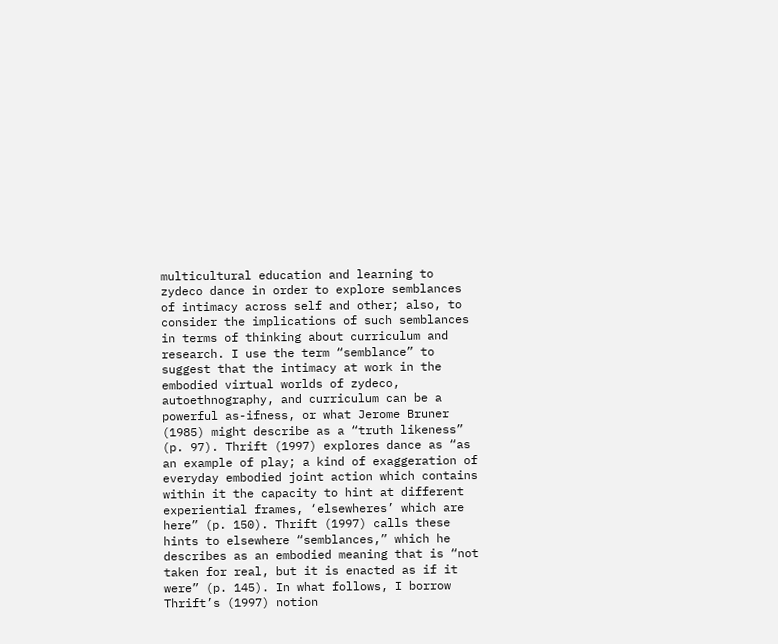multicultural education and learning to zydeco dance in order to explore semblances of intimacy across self and other; also, to consider the implications of such semblances in terms of thinking about curriculum and research. I use the term “semblance” to suggest that the intimacy at work in the embodied virtual worlds of zydeco, autoethnography, and curriculum can be a powerful as-ifness, or what Jerome Bruner (1985) might describe as a “truth likeness” (p. 97). Thrift (1997) explores dance as “as an example of play; a kind of exaggeration of everyday embodied joint action which contains within it the capacity to hint at different experiential frames, ‘elsewheres’ which are here” (p. 150). Thrift (1997) calls these hints to elsewhere “semblances,” which he describes as an embodied meaning that is “not taken for real, but it is enacted as if it were” (p. 145). In what follows, I borrow Thrift’s (1997) notion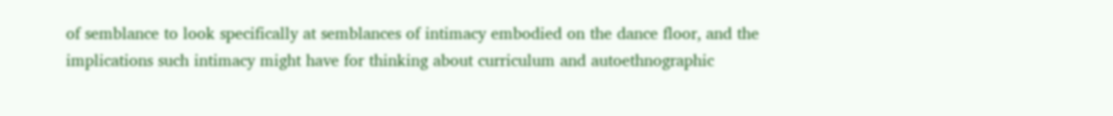of semblance to look specifically at semblances of intimacy embodied on the dance floor, and the implications such intimacy might have for thinking about curriculum and autoethnographic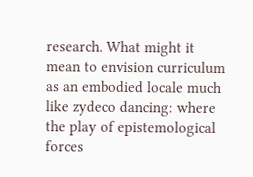research. What might it mean to envision curriculum as an embodied locale much like zydeco dancing: where the play of epistemological forces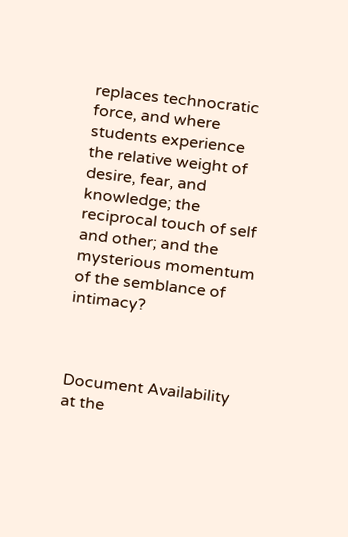replaces technocratic force, and where students experience the relative weight of desire, fear, and knowledge; the reciprocal touch of self and other; and the mysterious momentum of the semblance of intimacy?



Document Availability at the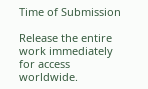Time of Submission

Release the entire work immediately for access worldwide.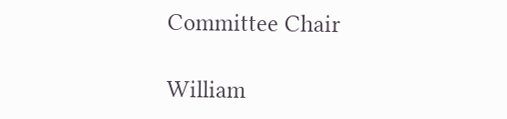Committee Chair

William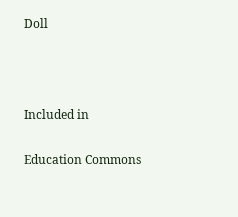Doll



Included in

Education Commons